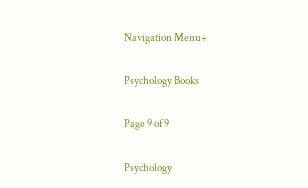Navigation Menu+

Psychology Books

Page 9 of 9

Psychology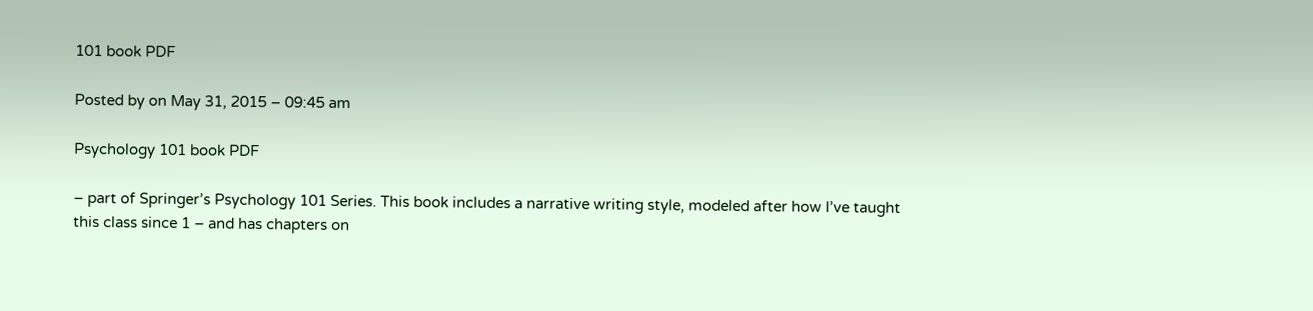101 book PDF

Posted by on May 31, 2015 – 09:45 am

Psychology 101 book PDF

– part of Springer’s Psychology 101 Series. This book includes a narrative writing style, modeled after how I’ve taught this class since 1 – and has chapters on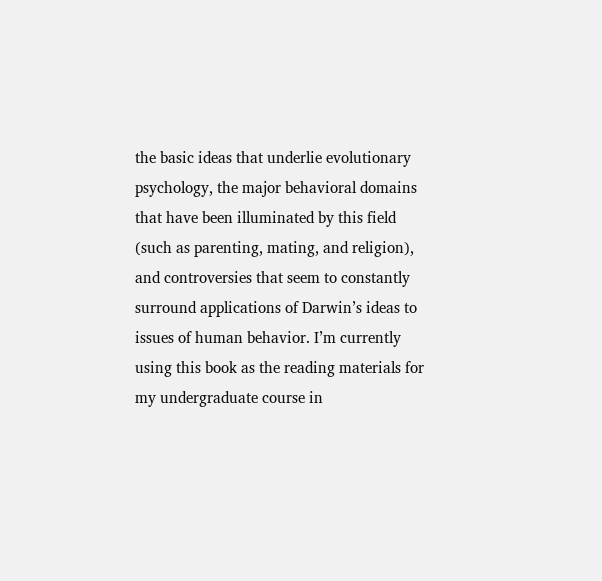the basic ideas that underlie evolutionary psychology, the major behavioral domains that have been illuminated by this field (such as parenting, mating, and religion), and controversies that seem to constantly surround applications of Darwin’s ideas to issues of human behavior. I’m currently using this book as the reading materials for my undergraduate course in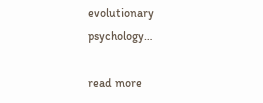evolutionary psychology…

read more